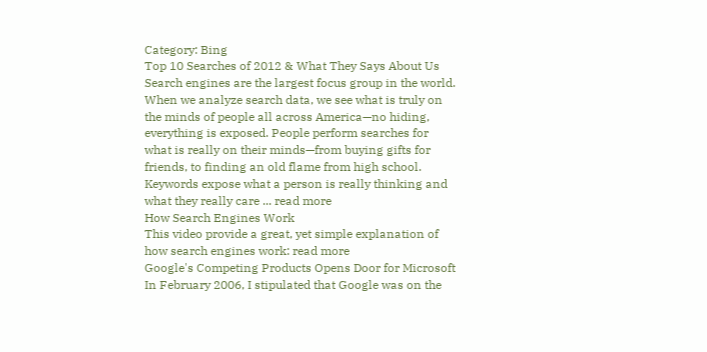Category: Bing
Top 10 Searches of 2012 & What They Says About Us
Search engines are the largest focus group in the world. When we analyze search data, we see what is truly on the minds of people all across America—no hiding, everything is exposed. People perform searches for what is really on their minds—from buying gifts for friends, to finding an old flame from high school. Keywords expose what a person is really thinking and what they really care ... read more
How Search Engines Work
This video provide a great, yet simple explanation of how search engines work: read more
Google's Competing Products Opens Door for Microsoft
In February 2006, I stipulated that Google was on the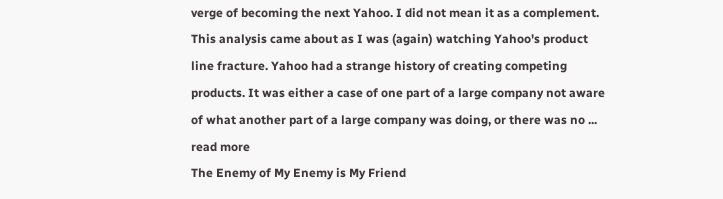verge of becoming the next Yahoo. I did not mean it as a complement. This analysis came about as I was (again) watching Yahoo's product line fracture. Yahoo had a strange history of creating competing products. It was either a case of one part of a large company not aware of what another part of a large company was doing, or there was no ... read more
The Enemy of My Enemy is My Friend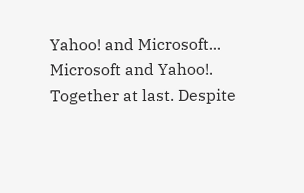Yahoo! and Microsoft... Microsoft and Yahoo!. Together at last. Despite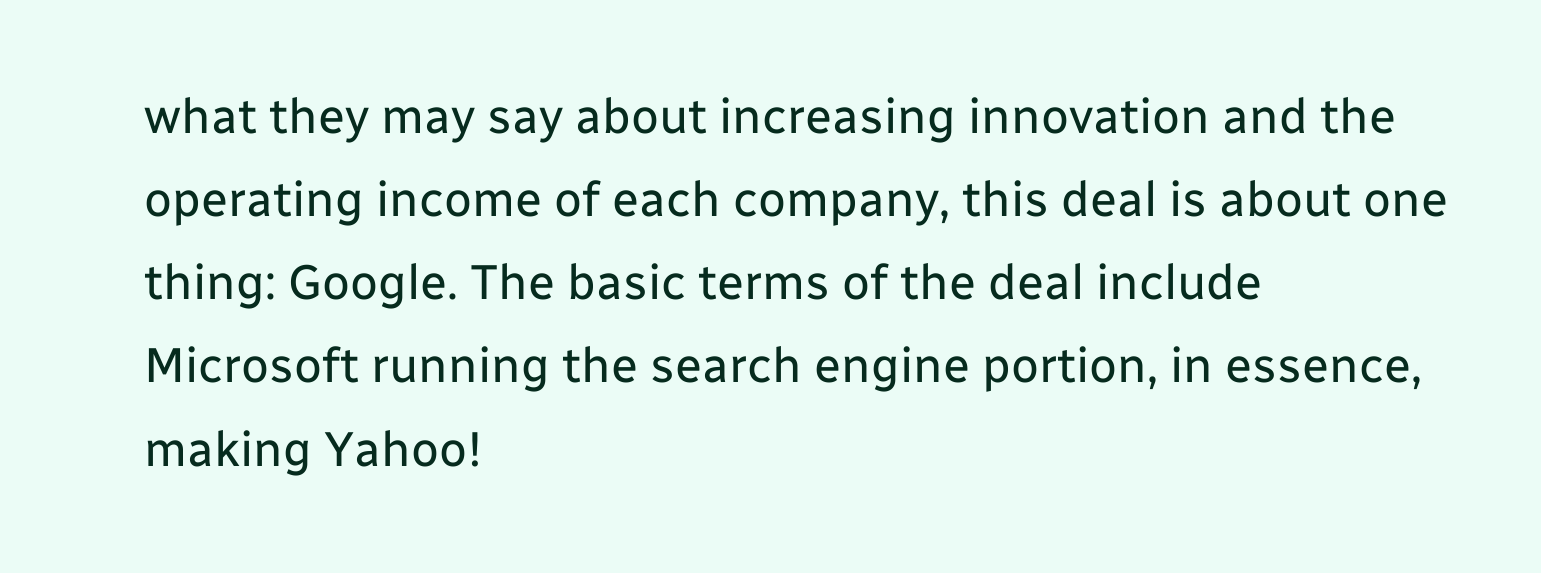what they may say about increasing innovation and the operating income of each company, this deal is about one thing: Google. The basic terms of the deal include Microsoft running the search engine portion, in essence, making Yahoo!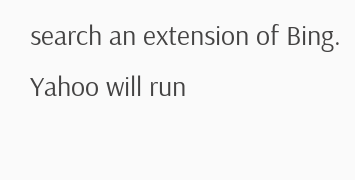search an extension of Bing. Yahoo will run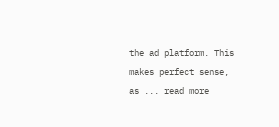the ad platform. This makes perfect sense, as ... read more